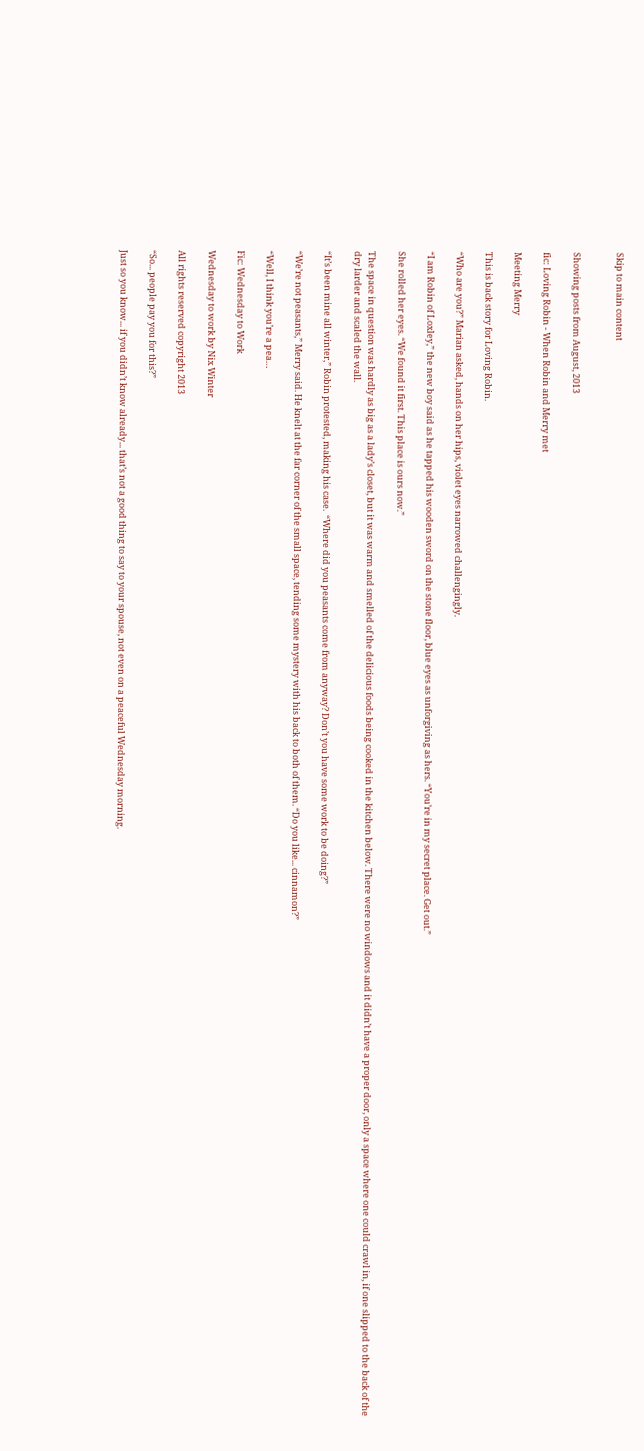Skip to main content


Showing posts from August, 2013

fic: Loving Robin - When Robin and Merry met

Meeting Merry

This is back story for Loving Robin.

“Who are you?” Marian asked, hands on her hips, violet eyes narrowed challengingly.

“I am Robin of Loxley,” the new boy said as he tapped his wooden sword on the stone floor, blue eyes as unforgiving as hers. “You’re in my secret place. Get out.”

She rolled her eyes. “We found it first. This place is ours now.”

The space in question was hardly as big as a lady’s closet, but it was warm and smelled of the delicious foods being cooked in the kitchen below. There were no windows and it didn’t have a proper door, only a space where one could crawl in, if one slipped to the back of the dry larder and scaled the wall.

“It’s been mine all winter,” Robin protested, making his case.  “Where did you peasants come from anyway? Don’t you have some work to be doing?”

“We’re not peasants,” Merry said. He knelt at the far corner of the small space, tending some mystery with his back to both of them. “Do you like... cinnamon?”

“Well, I think you’re a pea…

Fic: Wednesday to Work

Wednesday to work by Nix Winter

All rights reserved copyright 2013

“So... people pay you for this?”

Just so you know... if you didn’t know already... that’s not a good thing to say to your spouse, not even on a peaceful Wednesday morning.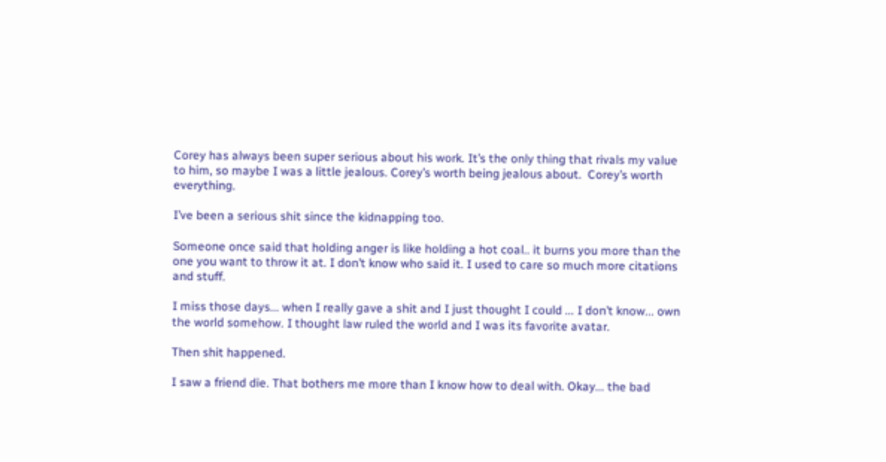Corey has always been super serious about his work. It’s the only thing that rivals my value to him, so maybe I was a little jealous. Corey’s worth being jealous about.  Corey’s worth everything.

I’ve been a serious shit since the kidnapping too.

Someone once said that holding anger is like holding a hot coal.. it burns you more than the one you want to throw it at. I don’t know who said it. I used to care so much more citations and stuff.

I miss those days... when I really gave a shit and I just thought I could ... I don’t know... own the world somehow. I thought law ruled the world and I was its favorite avatar.

Then shit happened.

I saw a friend die. That bothers me more than I know how to deal with. Okay... the bad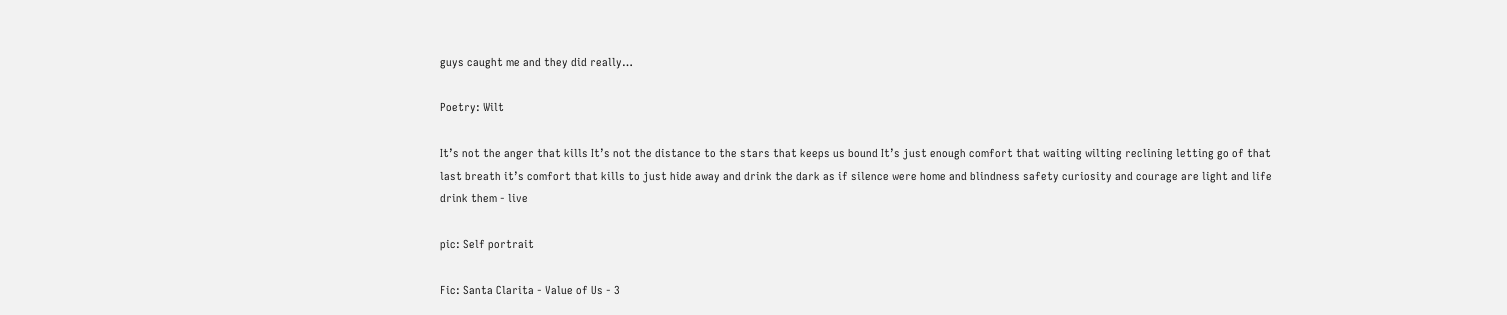guys caught me and they did really…

Poetry: Wilt

It’s not the anger that kills It’s not the distance to the stars that keeps us bound It’s just enough comfort that waiting wilting reclining letting go of that last breath it’s comfort that kills to just hide away and drink the dark as if silence were home and blindness safety curiosity and courage are light and life drink them - live

pic: Self portrait

Fic: Santa Clarita - Value of Us - 3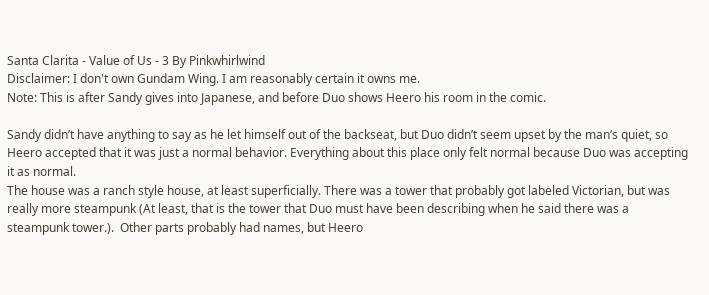Santa Clarita - Value of Us - 3 By Pinkwhirlwind
Disclaimer: I don't own Gundam Wing. I am reasonably certain it owns me.
Note: This is after Sandy gives into Japanese, and before Duo shows Heero his room in the comic.

Sandy didn’t have anything to say as he let himself out of the backseat, but Duo didn’t seem upset by the man’s quiet, so Heero accepted that it was just a normal behavior. Everything about this place only felt normal because Duo was accepting it as normal.
The house was a ranch style house, at least superficially. There was a tower that probably got labeled Victorian, but was really more steampunk (At least, that is the tower that Duo must have been describing when he said there was a steampunk tower.).  Other parts probably had names, but Heero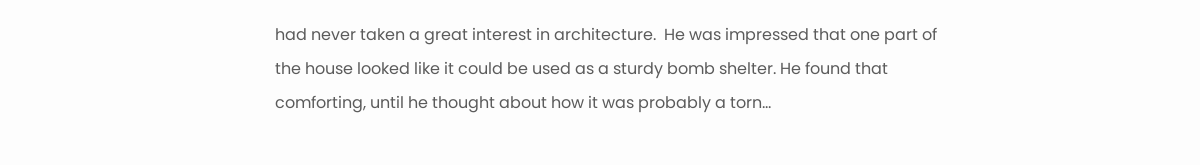had never taken a great interest in architecture.  He was impressed that one part of the house looked like it could be used as a sturdy bomb shelter. He found that comforting, until he thought about how it was probably a torn…